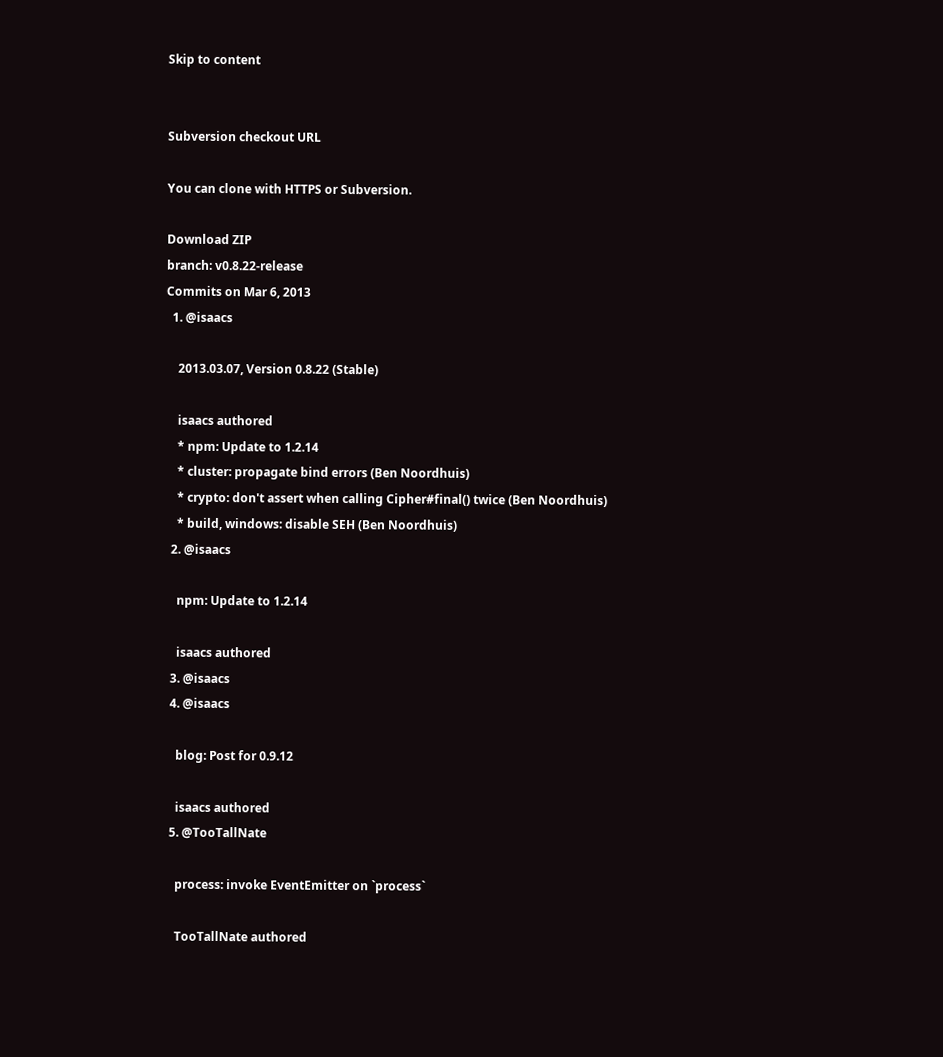Skip to content


Subversion checkout URL

You can clone with HTTPS or Subversion.

Download ZIP
branch: v0.8.22-release
Commits on Mar 6, 2013
  1. @isaacs

    2013.03.07, Version 0.8.22 (Stable)

    isaacs authored
    * npm: Update to 1.2.14
    * cluster: propagate bind errors (Ben Noordhuis)
    * crypto: don't assert when calling Cipher#final() twice (Ben Noordhuis)
    * build, windows: disable SEH (Ben Noordhuis)
  2. @isaacs

    npm: Update to 1.2.14

    isaacs authored
  3. @isaacs
  4. @isaacs

    blog: Post for 0.9.12

    isaacs authored
  5. @TooTallNate

    process: invoke EventEmitter on `process`

    TooTallNate authored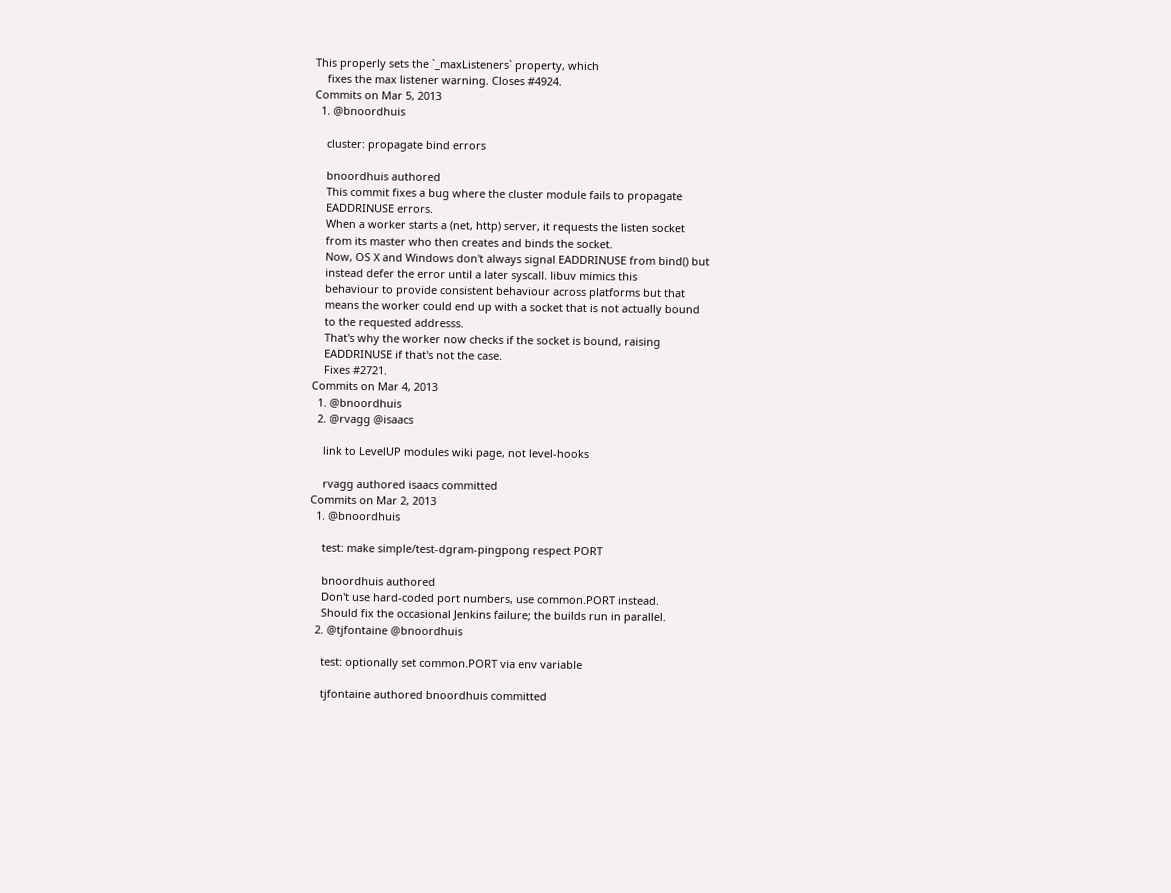This properly sets the `_maxListeners` property, which
    fixes the max listener warning. Closes #4924.
Commits on Mar 5, 2013
  1. @bnoordhuis

    cluster: propagate bind errors

    bnoordhuis authored
    This commit fixes a bug where the cluster module fails to propagate
    EADDRINUSE errors.
    When a worker starts a (net, http) server, it requests the listen socket
    from its master who then creates and binds the socket.
    Now, OS X and Windows don't always signal EADDRINUSE from bind() but
    instead defer the error until a later syscall. libuv mimics this
    behaviour to provide consistent behaviour across platforms but that
    means the worker could end up with a socket that is not actually bound
    to the requested addresss.
    That's why the worker now checks if the socket is bound, raising
    EADDRINUSE if that's not the case.
    Fixes #2721.
Commits on Mar 4, 2013
  1. @bnoordhuis
  2. @rvagg @isaacs

    link to LevelUP modules wiki page, not level-hooks

    rvagg authored isaacs committed
Commits on Mar 2, 2013
  1. @bnoordhuis

    test: make simple/test-dgram-pingpong respect PORT

    bnoordhuis authored
    Don't use hard-coded port numbers, use common.PORT instead.
    Should fix the occasional Jenkins failure; the builds run in parallel.
  2. @tjfontaine @bnoordhuis

    test: optionally set common.PORT via env variable

    tjfontaine authored bnoordhuis committed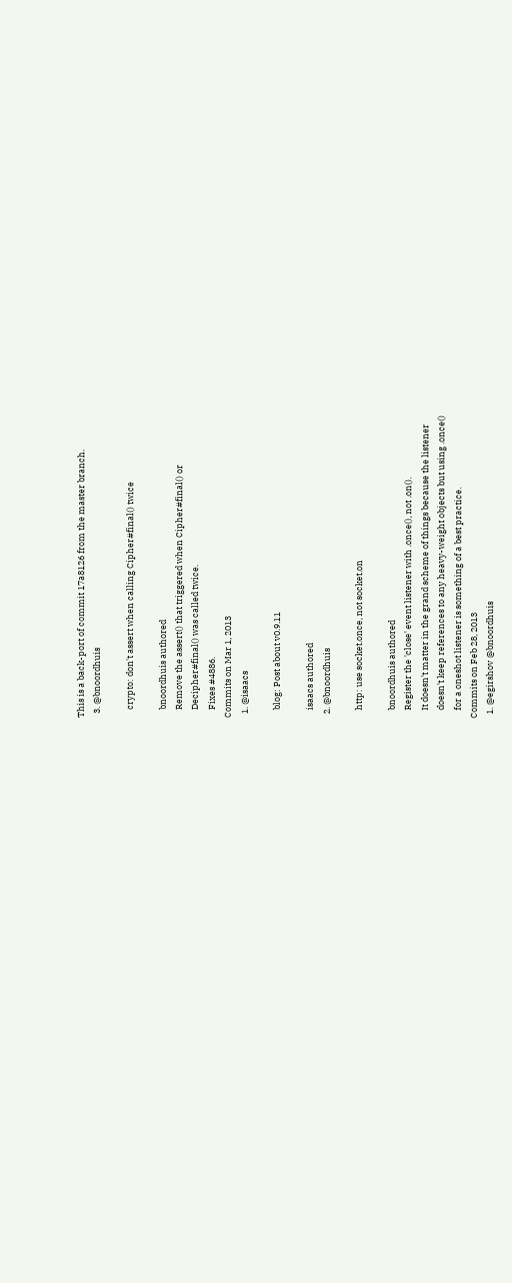This is a back-port of commit 17a8126 from the master branch.
  3. @bnoordhuis

    crypto: don't assert when calling Cipher#final() twice

    bnoordhuis authored
    Remove the assert() that triggered when Cipher#final() or
    Decipher#final() was called twice.
    Fixes #4886.
Commits on Mar 1, 2013
  1. @isaacs

    blog: Post about v0.9.11

    isaacs authored
  2. @bnoordhuis

    http: use socket.once, not socket.on

    bnoordhuis authored
    Register the 'close' event listener with .once(), not .on().
    It doesn't matter in the grand scheme of things because the listener
    doesn't keep references to any heavy-weight objects but using .once()
    for a oneshot listener is something of a best practice.
Commits on Feb 28, 2013
  1. @egirshov @bnoordhuis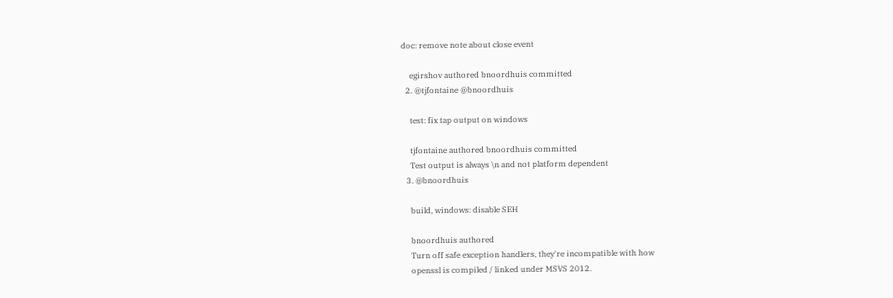doc: remove note about close event

    egirshov authored bnoordhuis committed
  2. @tjfontaine @bnoordhuis

    test: fix tap output on windows

    tjfontaine authored bnoordhuis committed
    Test output is always \n and not platform dependent
  3. @bnoordhuis

    build, windows: disable SEH

    bnoordhuis authored
    Turn off safe exception handlers, they're incompatible with how
    openssl is compiled / linked under MSVS 2012.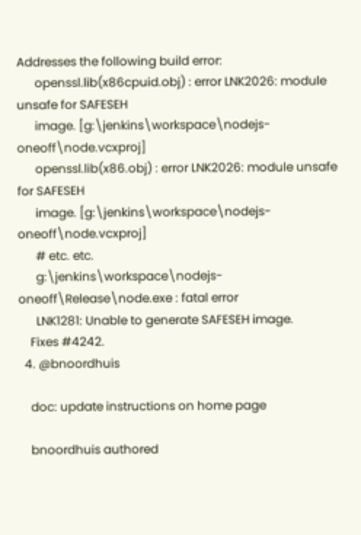Addresses the following build error:
      openssl.lib(x86cpuid.obj) : error LNK2026: module unsafe for SAFESEH
      image. [g:\jenkins\workspace\nodejs-oneoff\node.vcxproj]
      openssl.lib(x86.obj) : error LNK2026: module unsafe for SAFESEH
      image. [g:\jenkins\workspace\nodejs-oneoff\node.vcxproj]
      # etc. etc.
      g:\jenkins\workspace\nodejs-oneoff\Release\node.exe : fatal error
      LNK1281: Unable to generate SAFESEH image.
    Fixes #4242.
  4. @bnoordhuis

    doc: update instructions on home page

    bnoordhuis authored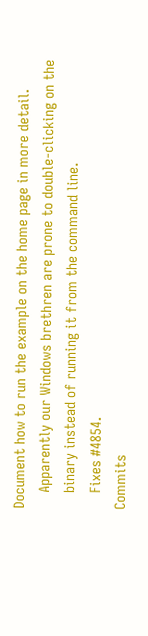Document how to run the example on the home page in more detail.
    Apparently our Windows brethren are prone to double-clicking on the
    binary instead of running it from the command line.
    Fixes #4854.
Commits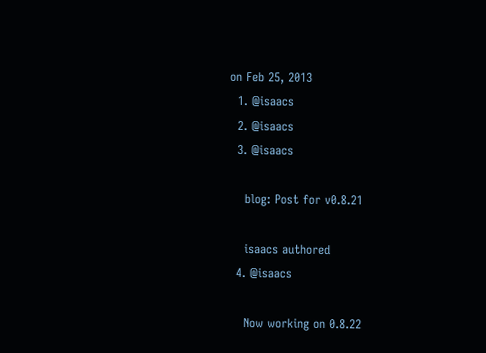on Feb 25, 2013
  1. @isaacs
  2. @isaacs
  3. @isaacs

    blog: Post for v0.8.21

    isaacs authored
  4. @isaacs

    Now working on 0.8.22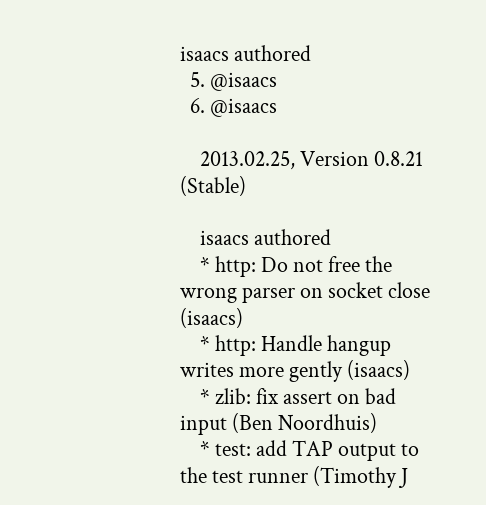isaacs authored
  5. @isaacs
  6. @isaacs

    2013.02.25, Version 0.8.21 (Stable)

    isaacs authored
    * http: Do not free the wrong parser on socket close (isaacs)
    * http: Handle hangup writes more gently (isaacs)
    * zlib: fix assert on bad input (Ben Noordhuis)
    * test: add TAP output to the test runner (Timothy J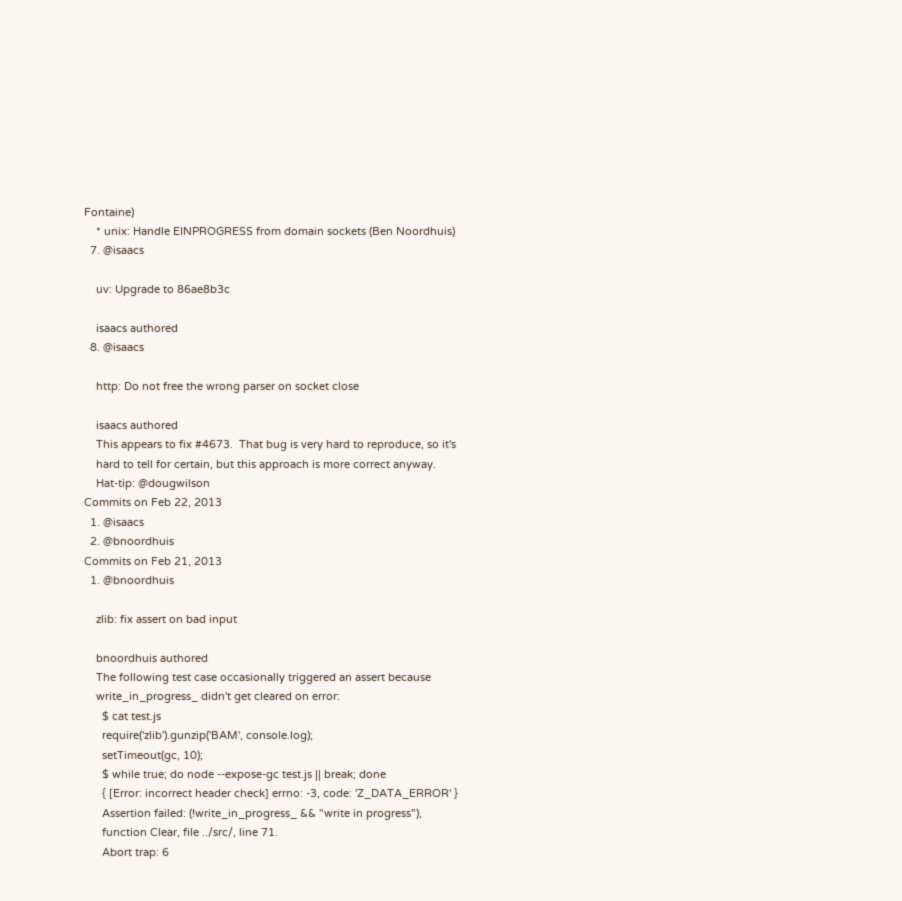Fontaine)
    * unix: Handle EINPROGRESS from domain sockets (Ben Noordhuis)
  7. @isaacs

    uv: Upgrade to 86ae8b3c

    isaacs authored
  8. @isaacs

    http: Do not free the wrong parser on socket close

    isaacs authored
    This appears to fix #4673.  That bug is very hard to reproduce, so it's
    hard to tell for certain, but this approach is more correct anyway.
    Hat-tip: @dougwilson
Commits on Feb 22, 2013
  1. @isaacs
  2. @bnoordhuis
Commits on Feb 21, 2013
  1. @bnoordhuis

    zlib: fix assert on bad input

    bnoordhuis authored
    The following test case occasionally triggered an assert because
    write_in_progress_ didn't get cleared on error:
      $ cat test.js
      require('zlib').gunzip('BAM', console.log);
      setTimeout(gc, 10);
      $ while true; do node --expose-gc test.js || break; done
      { [Error: incorrect header check] errno: -3, code: 'Z_DATA_ERROR' }
      Assertion failed: (!write_in_progress_ && "write in progress"),
      function Clear, file ../src/, line 71.
      Abort trap: 6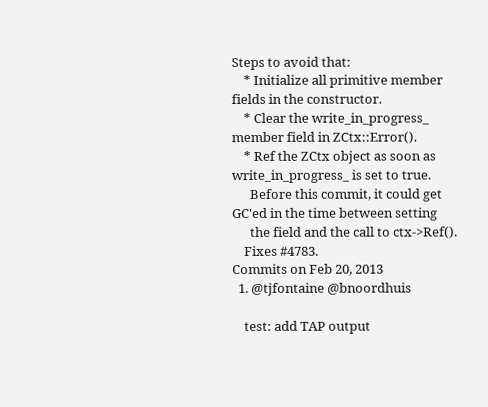Steps to avoid that:
    * Initialize all primitive member fields in the constructor.
    * Clear the write_in_progress_ member field in ZCtx::Error().
    * Ref the ZCtx object as soon as write_in_progress_ is set to true.
      Before this commit, it could get GC'ed in the time between setting
      the field and the call to ctx->Ref().
    Fixes #4783.
Commits on Feb 20, 2013
  1. @tjfontaine @bnoordhuis

    test: add TAP output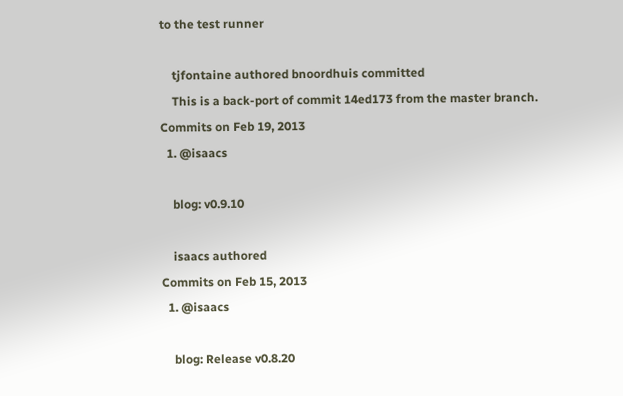to the test runner

    tjfontaine authored bnoordhuis committed
    This is a back-port of commit 14ed173 from the master branch.
Commits on Feb 19, 2013
  1. @isaacs

    blog: v0.9.10

    isaacs authored
Commits on Feb 15, 2013
  1. @isaacs

    blog: Release v0.8.20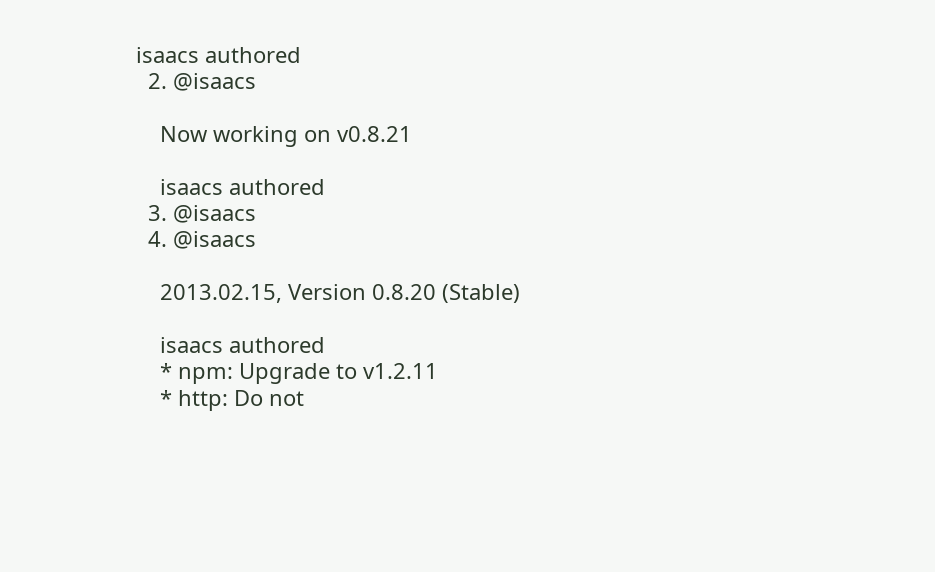isaacs authored
  2. @isaacs

    Now working on v0.8.21

    isaacs authored
  3. @isaacs
  4. @isaacs

    2013.02.15, Version 0.8.20 (Stable)

    isaacs authored
    * npm: Upgrade to v1.2.11
    * http: Do not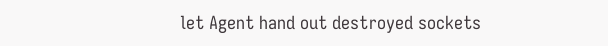let Agent hand out destroyed sockets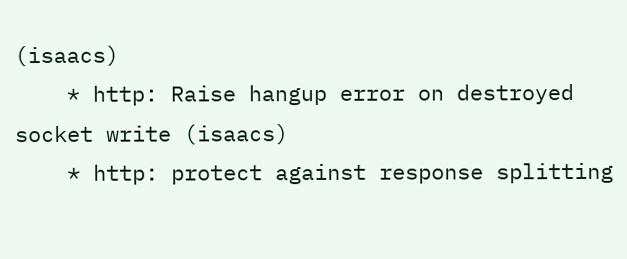(isaacs)
    * http: Raise hangup error on destroyed socket write (isaacs)
    * http: protect against response splitting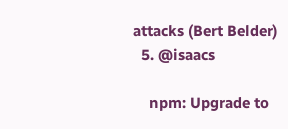attacks (Bert Belder)
  5. @isaacs

    npm: Upgrade to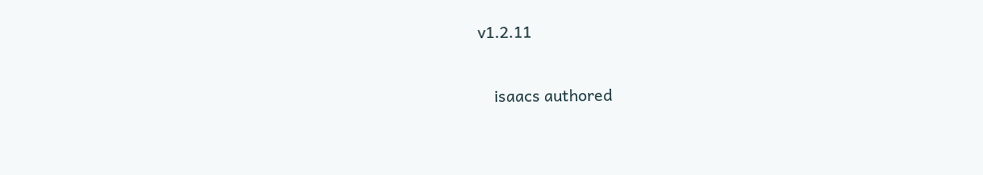v1.2.11

    isaacs authored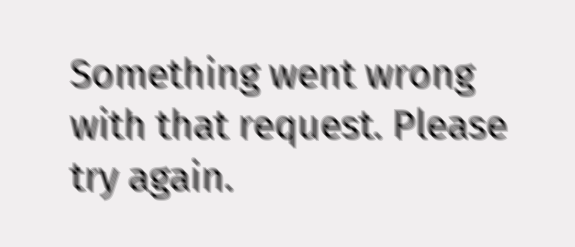Something went wrong with that request. Please try again.